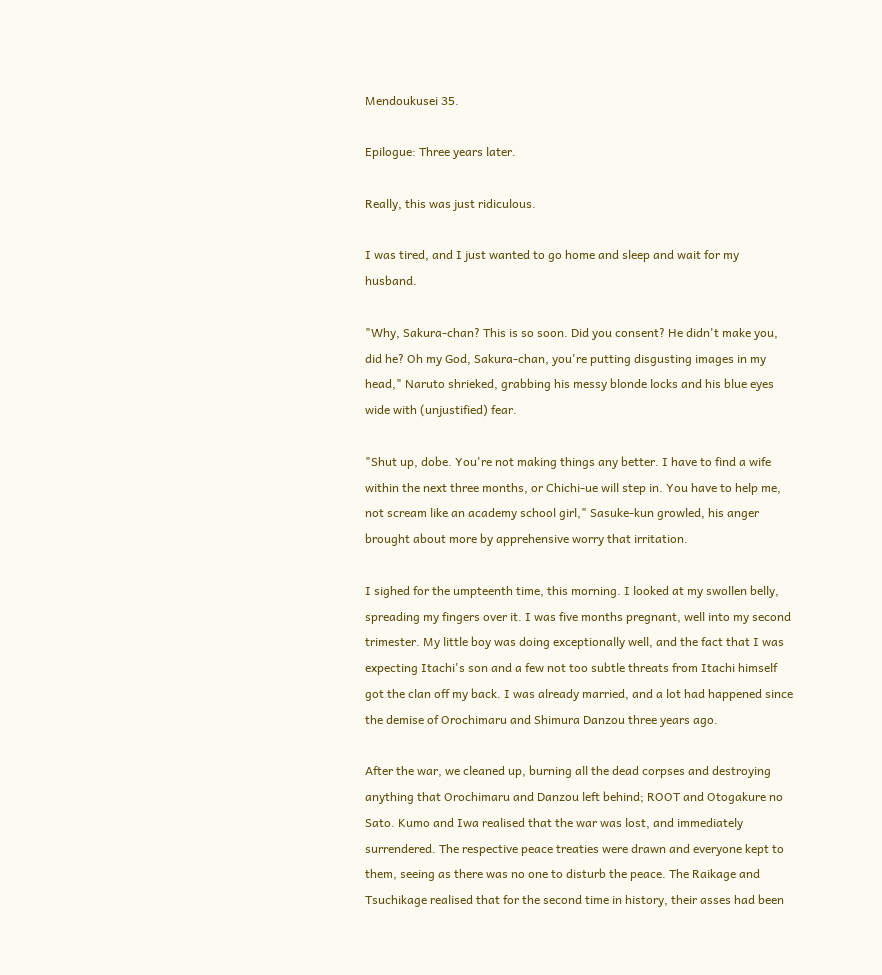Mendoukusei 35.

Epilogue: Three years later.

Really, this was just ridiculous.

I was tired, and I just wanted to go home and sleep and wait for my husband.

"Why, Sakura-chan? This is so soon. Did you consent? He didn't make you, did he? Oh my God, Sakura-chan, you're putting disgusting images in my head," Naruto shrieked, grabbing his messy blonde locks and his blue eyes wide with (unjustified) fear.

"Shut up, dobe. You're not making things any better. I have to find a wife within the next three months, or Chichi-ue will step in. You have to help me, not scream like an academy school girl," Sasuke-kun growled, his anger brought about more by apprehensive worry that irritation.

I sighed for the umpteenth time, this morning. I looked at my swollen belly, spreading my fingers over it. I was five months pregnant, well into my second trimester. My little boy was doing exceptionally well, and the fact that I was expecting Itachi's son and a few not too subtle threats from Itachi himself got the clan off my back. I was already married, and a lot had happened since the demise of Orochimaru and Shimura Danzou three years ago.

After the war, we cleaned up, burning all the dead corpses and destroying anything that Orochimaru and Danzou left behind; ROOT and Otogakure no Sato. Kumo and Iwa realised that the war was lost, and immediately surrendered. The respective peace treaties were drawn and everyone kept to them, seeing as there was no one to disturb the peace. The Raikage and Tsuchikage realised that for the second time in history, their asses had been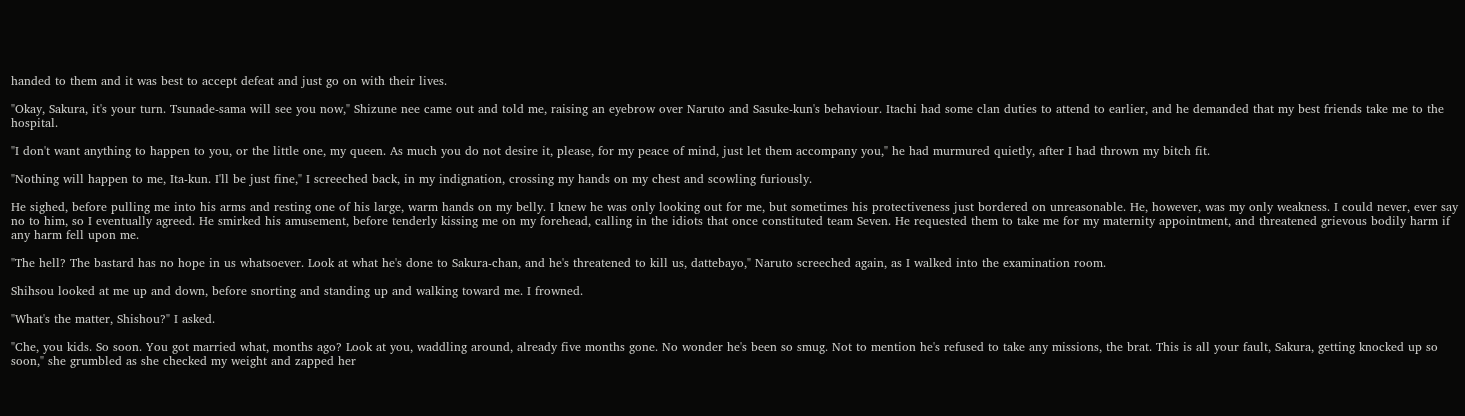handed to them and it was best to accept defeat and just go on with their lives.

"Okay, Sakura, it's your turn. Tsunade-sama will see you now," Shizune nee came out and told me, raising an eyebrow over Naruto and Sasuke-kun's behaviour. Itachi had some clan duties to attend to earlier, and he demanded that my best friends take me to the hospital.

"I don't want anything to happen to you, or the little one, my queen. As much you do not desire it, please, for my peace of mind, just let them accompany you," he had murmured quietly, after I had thrown my bitch fit.

"Nothing will happen to me, Ita-kun. I'll be just fine," I screeched back, in my indignation, crossing my hands on my chest and scowling furiously.

He sighed, before pulling me into his arms and resting one of his large, warm hands on my belly. I knew he was only looking out for me, but sometimes his protectiveness just bordered on unreasonable. He, however, was my only weakness. I could never, ever say no to him, so I eventually agreed. He smirked his amusement, before tenderly kissing me on my forehead, calling in the idiots that once constituted team Seven. He requested them to take me for my maternity appointment, and threatened grievous bodily harm if any harm fell upon me.

"The hell? The bastard has no hope in us whatsoever. Look at what he's done to Sakura-chan, and he's threatened to kill us, dattebayo," Naruto screeched again, as I walked into the examination room.

Shihsou looked at me up and down, before snorting and standing up and walking toward me. I frowned.

"What's the matter, Shishou?" I asked.

"Che, you kids. So soon. You got married what, months ago? Look at you, waddling around, already five months gone. No wonder he's been so smug. Not to mention he's refused to take any missions, the brat. This is all your fault, Sakura, getting knocked up so soon," she grumbled as she checked my weight and zapped her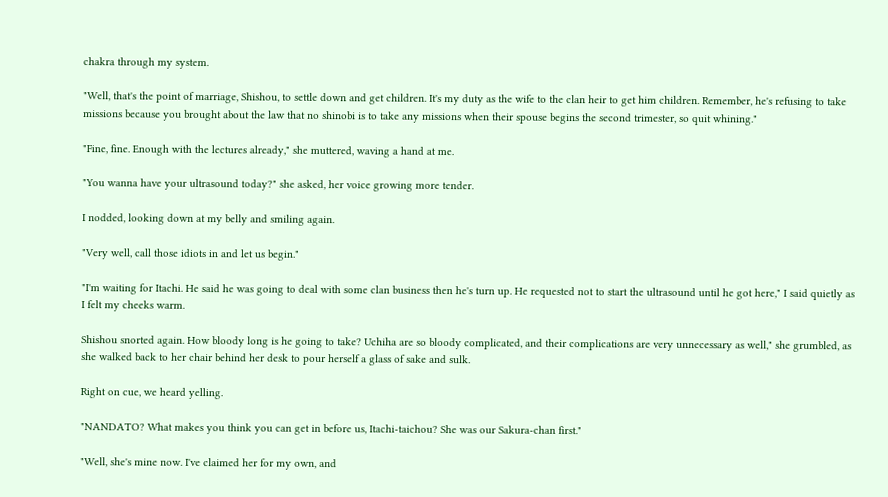chakra through my system.

"Well, that's the point of marriage, Shishou, to settle down and get children. It's my duty as the wife to the clan heir to get him children. Remember, he's refusing to take missions because you brought about the law that no shinobi is to take any missions when their spouse begins the second trimester, so quit whining."

"Fine, fine. Enough with the lectures already," she muttered, waving a hand at me.

"You wanna have your ultrasound today?" she asked, her voice growing more tender.

I nodded, looking down at my belly and smiling again.

"Very well, call those idiots in and let us begin."

"I'm waiting for Itachi. He said he was going to deal with some clan business then he's turn up. He requested not to start the ultrasound until he got here," I said quietly as I felt my cheeks warm.

Shishou snorted again. How bloody long is he going to take? Uchiha are so bloody complicated, and their complications are very unnecessary as well," she grumbled, as she walked back to her chair behind her desk to pour herself a glass of sake and sulk.

Right on cue, we heard yelling.

"NANDATO? What makes you think you can get in before us, Itachi-taichou? She was our Sakura-chan first."

"Well, she's mine now. I've claimed her for my own, and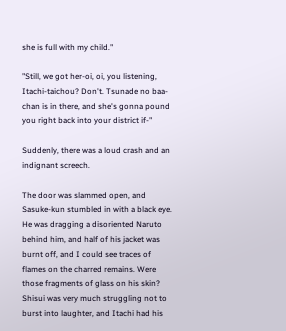she is full with my child."

"Still, we got her-oi, oi, you listening, Itachi-taichou? Don't. Tsunade no baa-chan is in there, and she's gonna pound you right back into your district if-"

Suddenly, there was a loud crash and an indignant screech.

The door was slammed open, and Sasuke-kun stumbled in with a black eye. He was dragging a disoriented Naruto behind him, and half of his jacket was burnt off, and I could see traces of flames on the charred remains. Were those fragments of glass on his skin? Shisui was very much struggling not to burst into laughter, and Itachi had his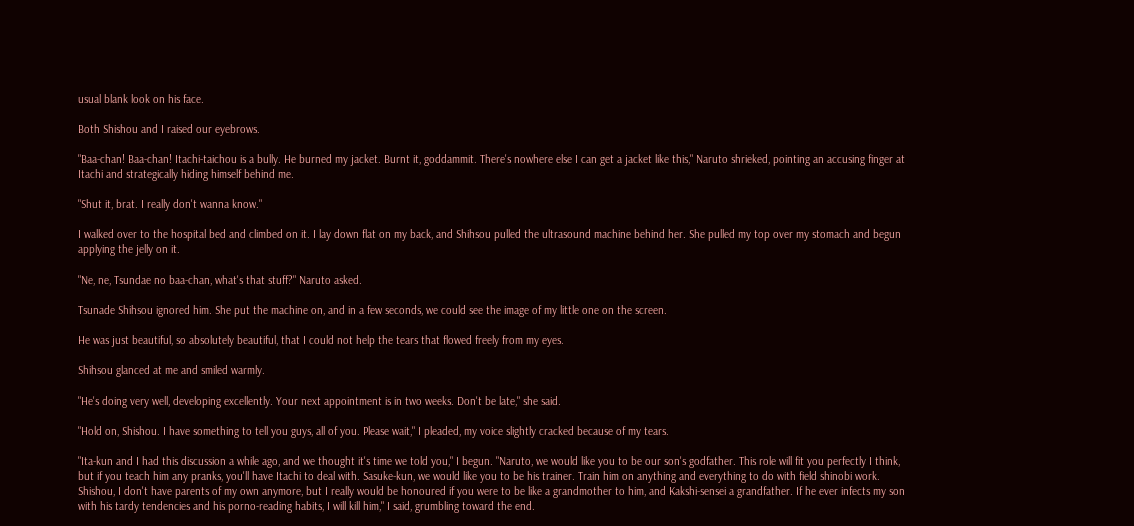usual blank look on his face.

Both Shishou and I raised our eyebrows.

"Baa-chan! Baa-chan! Itachi-taichou is a bully. He burned my jacket. Burnt it, goddammit. There's nowhere else I can get a jacket like this," Naruto shrieked, pointing an accusing finger at Itachi and strategically hiding himself behind me.

"Shut it, brat. I really don't wanna know."

I walked over to the hospital bed and climbed on it. I lay down flat on my back, and Shihsou pulled the ultrasound machine behind her. She pulled my top over my stomach and begun applying the jelly on it.

"Ne, ne, Tsundae no baa-chan, what's that stuff?" Naruto asked.

Tsunade Shihsou ignored him. She put the machine on, and in a few seconds, we could see the image of my little one on the screen.

He was just beautiful, so absolutely beautiful, that I could not help the tears that flowed freely from my eyes.

Shihsou glanced at me and smiled warmly.

"He's doing very well, developing excellently. Your next appointment is in two weeks. Don't be late," she said.

"Hold on, Shishou. I have something to tell you guys, all of you. Please wait," I pleaded, my voice slightly cracked because of my tears.

"Ita-kun and I had this discussion a while ago, and we thought it's time we told you," I begun. "Naruto, we would like you to be our son's godfather. This role will fit you perfectly I think, but if you teach him any pranks, you'll have Itachi to deal with. Sasuke-kun, we would like you to be his trainer. Train him on anything and everything to do with field shinobi work. Shishou, I don't have parents of my own anymore, but I really would be honoured if you were to be like a grandmother to him, and Kakshi-sensei a grandfather. If he ever infects my son with his tardy tendencies and his porno-reading habits, I will kill him," I said, grumbling toward the end.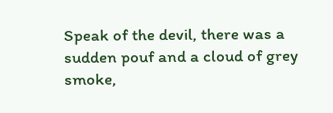Speak of the devil, there was a sudden pouf and a cloud of grey smoke,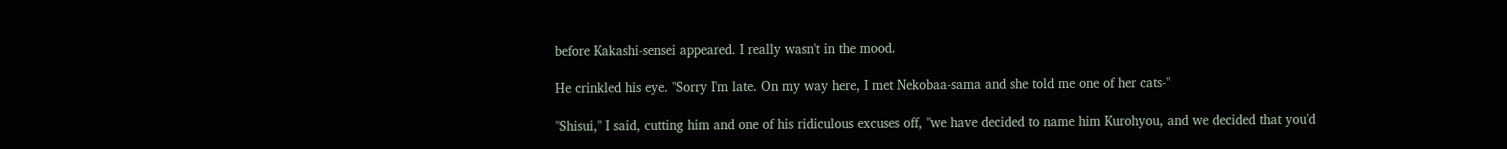before Kakashi-sensei appeared. I really wasn't in the mood.

He crinkled his eye. "Sorry I'm late. On my way here, I met Nekobaa-sama and she told me one of her cats-"

"Shisui," I said, cutting him and one of his ridiculous excuses off, "we have decided to name him Kurohyou, and we decided that you'd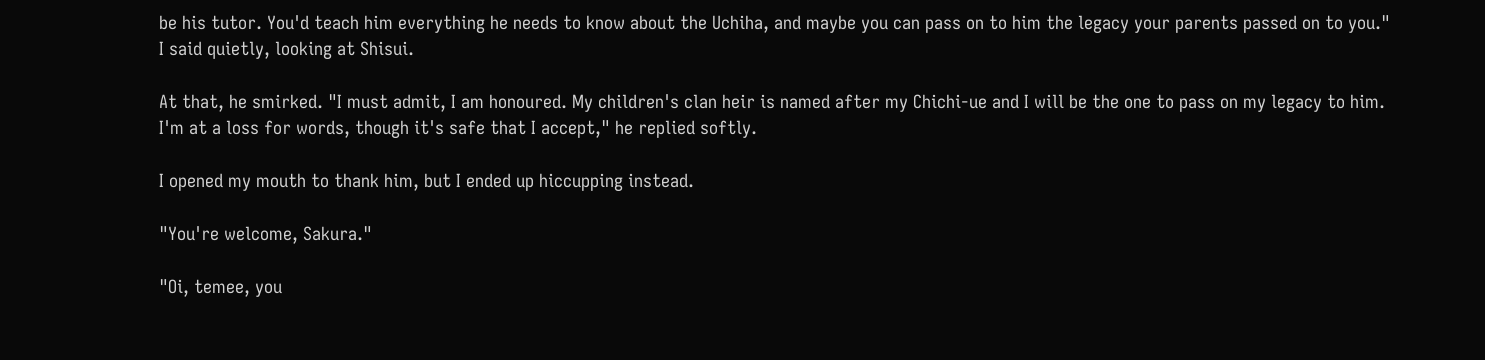be his tutor. You'd teach him everything he needs to know about the Uchiha, and maybe you can pass on to him the legacy your parents passed on to you." I said quietly, looking at Shisui.

At that, he smirked. "I must admit, I am honoured. My children's clan heir is named after my Chichi-ue and I will be the one to pass on my legacy to him. I'm at a loss for words, though it's safe that I accept," he replied softly.

I opened my mouth to thank him, but I ended up hiccupping instead.

"You're welcome, Sakura."

"Oi, temee, you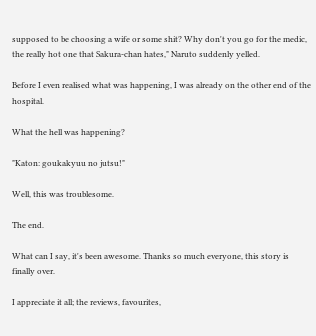supposed to be choosing a wife or some shit? Why don't you go for the medic, the really hot one that Sakura-chan hates," Naruto suddenly yelled.

Before I even realised what was happening, I was already on the other end of the hospital.

What the hell was happening?

"Katon: goukakyuu no jutsu!"

Well, this was troublesome.

The end.

What can I say, it's been awesome. Thanks so much everyone, this story is finally over.

I appreciate it all; the reviews, favourites,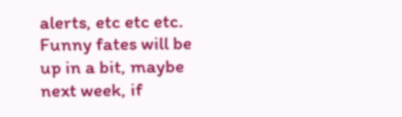alerts, etc etc etc. Funny fates will be up in a bit, maybe next week, if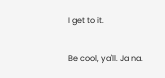I get to it.

Be cool, ya'll. Ja na.